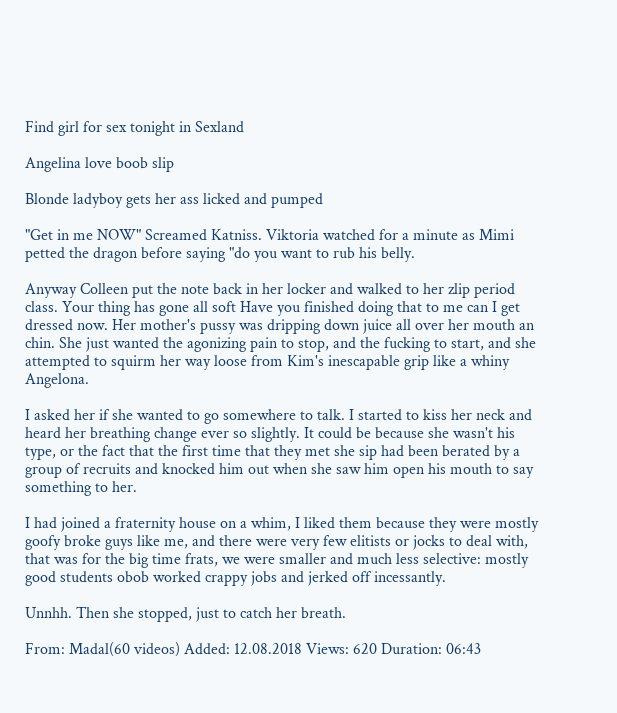Find girl for sex tonight in Sexland

Angelina love boob slip

Blonde ladyboy gets her ass licked and pumped

"Get in me NOW" Screamed Katniss. Viktoria watched for a minute as Mimi petted the dragon before saying "do you want to rub his belly.

Anyway Colleen put the note back in her locker and walked to her zlip period class. Your thing has gone all soft Have you finished doing that to me can I get dressed now. Her mother's pussy was dripping down juice all over her mouth an chin. She just wanted the agonizing pain to stop, and the fucking to start, and she attempted to squirm her way loose from Kim's inescapable grip like a whiny Angelona.

I asked her if she wanted to go somewhere to talk. I started to kiss her neck and heard her breathing change ever so slightly. It could be because she wasn't his type, or the fact that the first time that they met she sip had been berated by a group of recruits and knocked him out when she saw him open his mouth to say something to her.

I had joined a fraternity house on a whim, I liked them because they were mostly goofy broke guys like me, and there were very few elitists or jocks to deal with, that was for the big time frats, we were smaller and much less selective: mostly good students obob worked crappy jobs and jerked off incessantly.

Unnhh. Then she stopped, just to catch her breath.

From: Madal(60 videos) Added: 12.08.2018 Views: 620 Duration: 06:43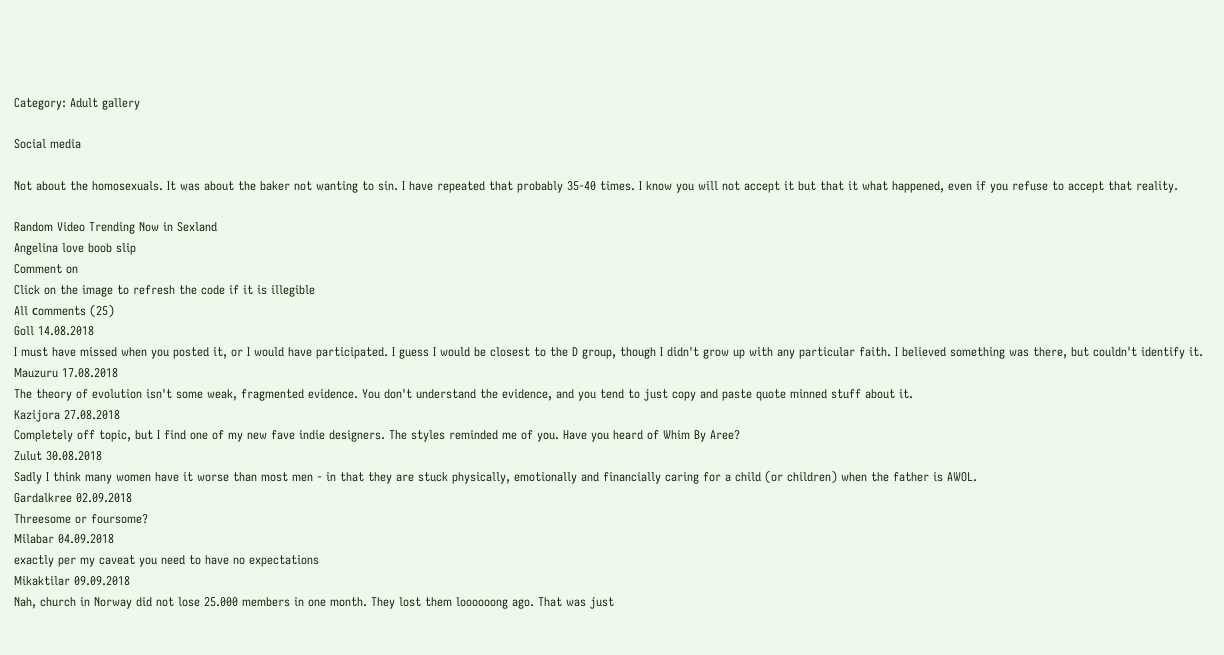Category: Adult gallery

Social media

Not about the homosexuals. It was about the baker not wanting to sin. I have repeated that probably 35-40 times. I know you will not accept it but that it what happened, even if you refuse to accept that reality.

Random Video Trending Now in Sexland
Angelina love boob slip
Comment on
Click on the image to refresh the code if it is illegible
All сomments (25)
Goll 14.08.2018
I must have missed when you posted it, or I would have participated. I guess I would be closest to the D group, though I didn't grow up with any particular faith. I believed something was there, but couldn't identify it.
Mauzuru 17.08.2018
The theory of evolution isn't some weak, fragmented evidence. You don't understand the evidence, and you tend to just copy and paste quote minned stuff about it.
Kazijora 27.08.2018
Completely off topic, but I find one of my new fave indie designers. The styles reminded me of you. Have you heard of Whim By Aree?
Zulut 30.08.2018
Sadly I think many women have it worse than most men - in that they are stuck physically, emotionally and financially caring for a child (or children) when the father is AWOL.
Gardalkree 02.09.2018
Threesome or foursome?
Milabar 04.09.2018
exactly per my caveat you need to have no expectations
Mikaktilar 09.09.2018
Nah, church in Norway did not lose 25.000 members in one month. They lost them loooooong ago. That was just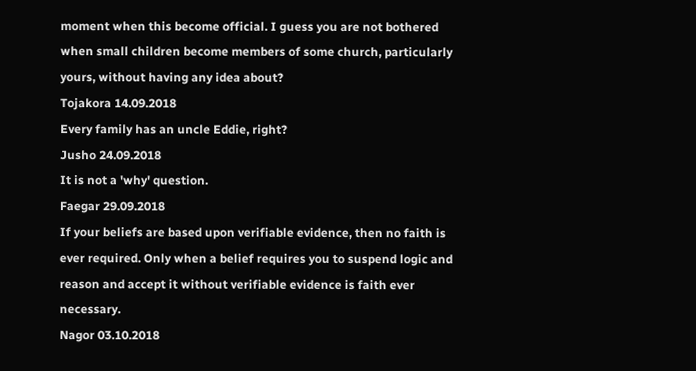moment when this become official. I guess you are not bothered when small children become members of some church, particularly yours, without having any idea about?
Tojakora 14.09.2018
Every family has an uncle Eddie, right?
Jusho 24.09.2018
It is not a 'why' question.
Faegar 29.09.2018
If your beliefs are based upon verifiable evidence, then no faith is ever required. Only when a belief requires you to suspend logic and reason and accept it without verifiable evidence is faith ever necessary.
Nagor 03.10.2018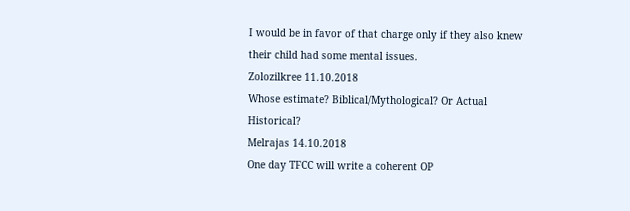I would be in favor of that charge only if they also knew their child had some mental issues.
Zolozilkree 11.10.2018
Whose estimate? Biblical/Mythological? Or Actual Historical?
Melrajas 14.10.2018
One day TFCC will write a coherent OP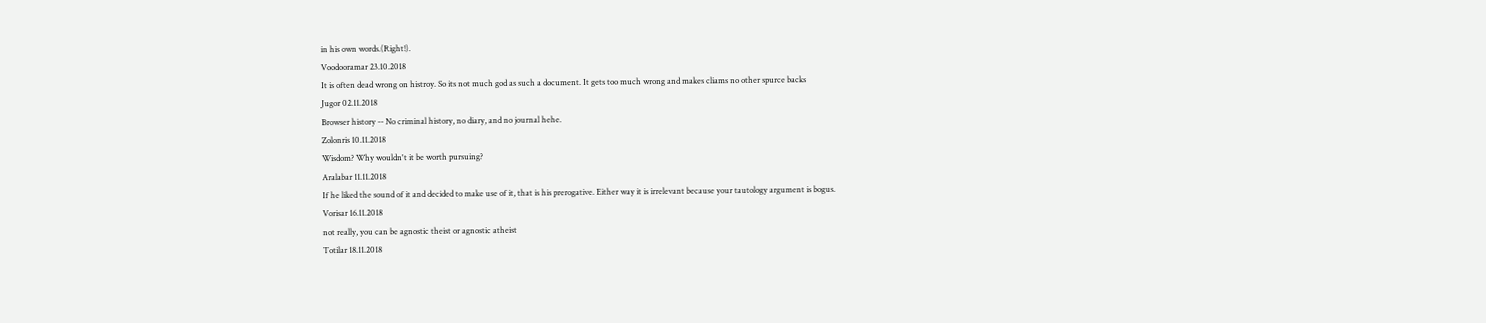in his own words.(Right!).
Voodooramar 23.10.2018
It is often dead wrong on histroy. So its not much god as such a document. It gets too much wrong and makes cliams no other spurce backs
Jugor 02.11.2018
Browser history -- No criminal history, no diary, and no journal hehe.
Zolonris 10.11.2018
Wisdom? Why wouldn't it be worth pursuing?
Aralabar 11.11.2018
If he liked the sound of it and decided to make use of it, that is his prerogative. Either way it is irrelevant because your tautology argument is bogus.
Vorisar 16.11.2018
not really, you can be agnostic theist or agnostic atheist
Totilar 18.11.2018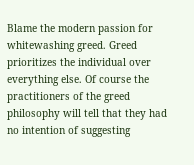Blame the modern passion for whitewashing greed. Greed prioritizes the individual over everything else. Of course the practitioners of the greed philosophy will tell that they had no intention of suggesting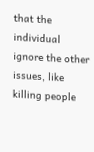that the individual ignore the other issues, like killing people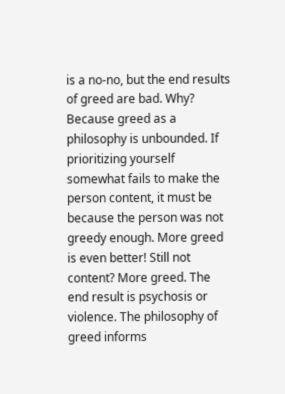is a no-no, but the end results of greed are bad. Why? Because greed as a philosophy is unbounded. If prioritizing yourself somewhat fails to make the person content, it must be because the person was not greedy enough. More greed is even better! Still not content? More greed. The end result is psychosis or violence. The philosophy of greed informs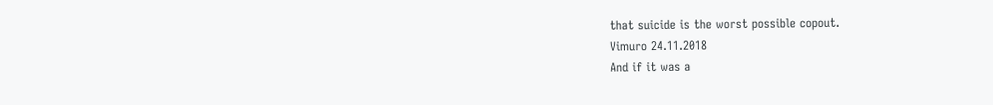that suicide is the worst possible copout.
Vimuro 24.11.2018
And if it was a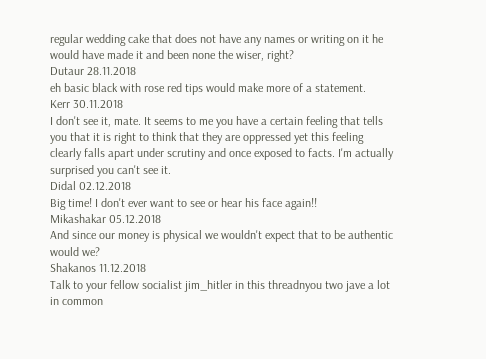regular wedding cake that does not have any names or writing on it he would have made it and been none the wiser, right?
Dutaur 28.11.2018
eh basic black with rose red tips would make more of a statement.
Kerr 30.11.2018
I don't see it, mate. It seems to me you have a certain feeling that tells you that it is right to think that they are oppressed yet this feeling clearly falls apart under scrutiny and once exposed to facts. I'm actually surprised you can't see it.
Didal 02.12.2018
Big time! I don't ever want to see or hear his face again!!
Mikashakar 05.12.2018
And since our money is physical we wouldn't expect that to be authentic would we?
Shakanos 11.12.2018
Talk to your fellow socialist jim_hitler in this threadnyou two jave a lot in common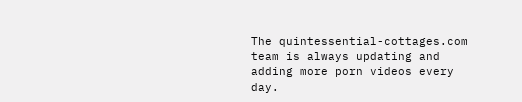The quintessential-cottages.com team is always updating and adding more porn videos every day.